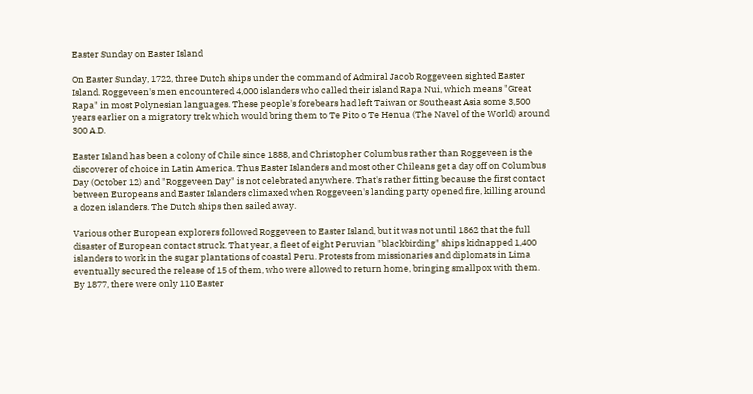Easter Sunday on Easter Island

On Easter Sunday, 1722, three Dutch ships under the command of Admiral Jacob Roggeveen sighted Easter Island. Roggeveen's men encountered 4,000 islanders who called their island Rapa Nui, which means "Great Rapa" in most Polynesian languages. These people's forebears had left Taiwan or Southeast Asia some 3,500 years earlier on a migratory trek which would bring them to Te Pito o Te Henua (The Navel of the World) around 300 A.D.

Easter Island has been a colony of Chile since 1888, and Christopher Columbus rather than Roggeveen is the discoverer of choice in Latin America. Thus Easter Islanders and most other Chileans get a day off on Columbus Day (October 12) and "Roggeveen Day" is not celebrated anywhere. That's rather fitting because the first contact between Europeans and Easter Islanders climaxed when Roggeveen's landing party opened fire, killing around a dozen islanders. The Dutch ships then sailed away.

Various other European explorers followed Roggeveen to Easter Island, but it was not until 1862 that the full disaster of European contact struck. That year, a fleet of eight Peruvian "blackbirding" ships kidnapped 1,400 islanders to work in the sugar plantations of coastal Peru. Protests from missionaries and diplomats in Lima eventually secured the release of 15 of them, who were allowed to return home, bringing smallpox with them. By 1877, there were only 110 Easter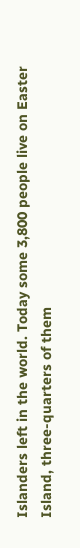Islanders left in the world. Today some 3,800 people live on Easter Island, three-quarters of them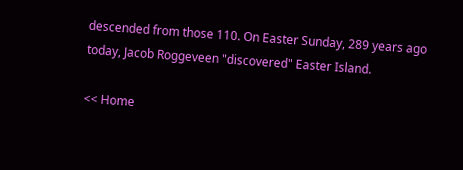descended from those 110. On Easter Sunday, 289 years ago today, Jacob Roggeveen "discovered" Easter Island.

<< Home